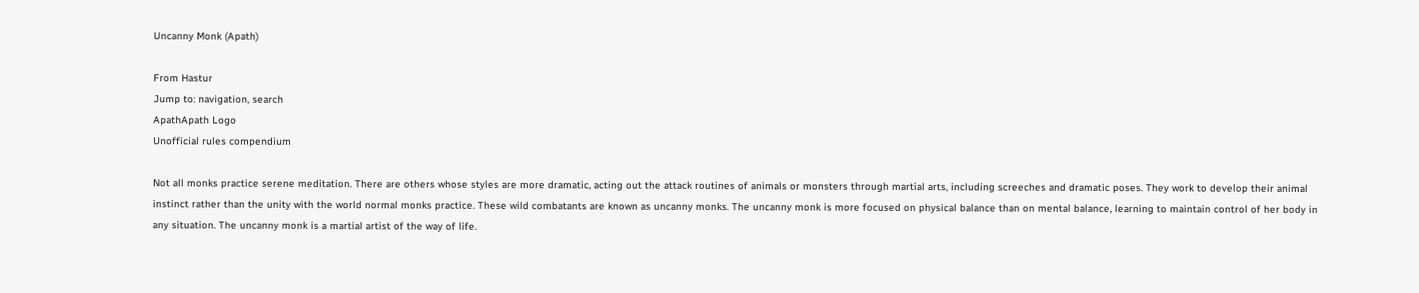Uncanny Monk (Apath)

From Hastur
Jump to: navigation, search
ApathApath Logo
Unofficial rules compendium

Not all monks practice serene meditation. There are others whose styles are more dramatic, acting out the attack routines of animals or monsters through martial arts, including screeches and dramatic poses. They work to develop their animal instinct rather than the unity with the world normal monks practice. These wild combatants are known as uncanny monks. The uncanny monk is more focused on physical balance than on mental balance, learning to maintain control of her body in any situation. The uncanny monk is a martial artist of the way of life.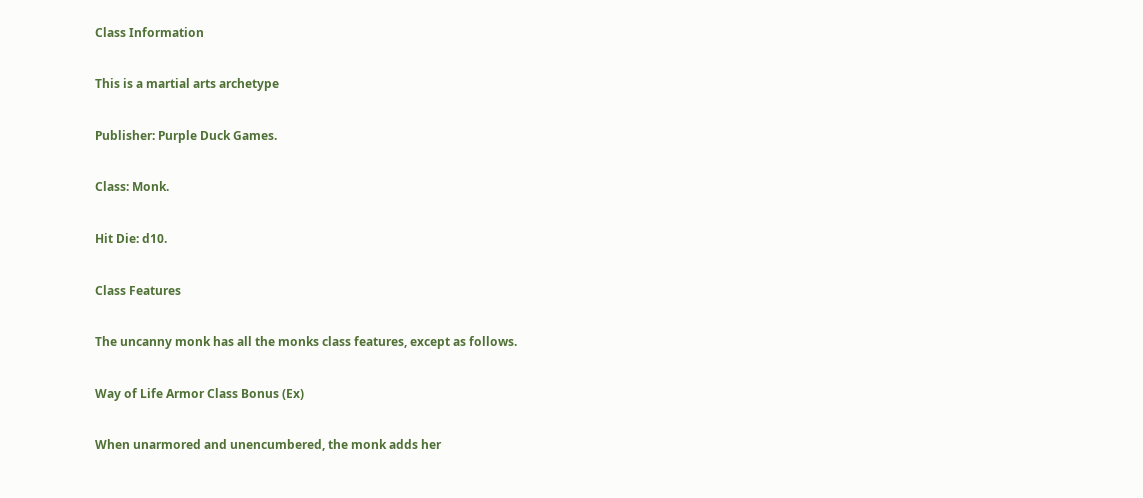Class Information

This is a martial arts archetype

Publisher: Purple Duck Games.

Class: Monk.

Hit Die: d10.

Class Features

The uncanny monk has all the monks class features, except as follows.

Way of Life Armor Class Bonus (Ex)

When unarmored and unencumbered, the monk adds her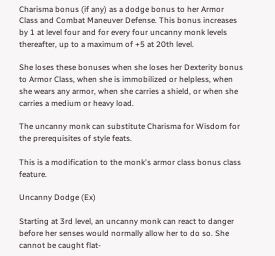Charisma bonus (if any) as a dodge bonus to her Armor Class and Combat Maneuver Defense. This bonus increases by 1 at level four and for every four uncanny monk levels thereafter, up to a maximum of +5 at 20th level.

She loses these bonuses when she loses her Dexterity bonus to Armor Class, when she is immobilized or helpless, when she wears any armor, when she carries a shield, or when she carries a medium or heavy load.

The uncanny monk can substitute Charisma for Wisdom for the prerequisites of style feats.

This is a modification to the monk's armor class bonus class feature.

Uncanny Dodge (Ex)

Starting at 3rd level, an uncanny monk can react to danger before her senses would normally allow her to do so. She cannot be caught flat-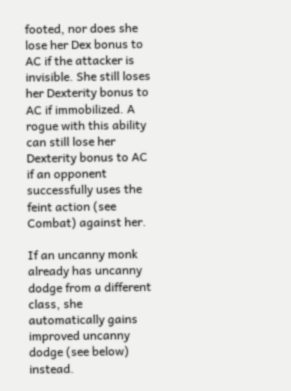footed, nor does she lose her Dex bonus to AC if the attacker is invisible. She still loses her Dexterity bonus to AC if immobilized. A rogue with this ability can still lose her Dexterity bonus to AC if an opponent successfully uses the feint action (see Combat) against her.

If an uncanny monk already has uncanny dodge from a different class, she automatically gains improved uncanny dodge (see below) instead.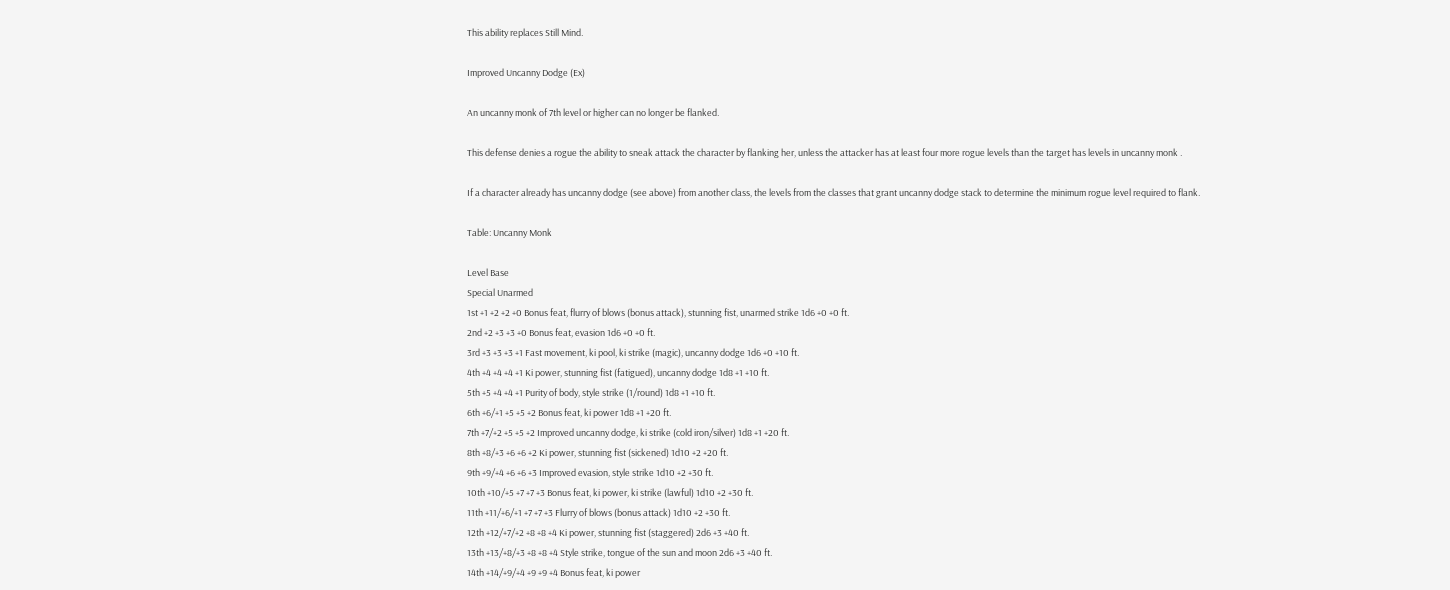This ability replaces Still Mind.

Improved Uncanny Dodge (Ex)

An uncanny monk of 7th level or higher can no longer be flanked.

This defense denies a rogue the ability to sneak attack the character by flanking her, unless the attacker has at least four more rogue levels than the target has levels in uncanny monk .

If a character already has uncanny dodge (see above) from another class, the levels from the classes that grant uncanny dodge stack to determine the minimum rogue level required to flank.

Table: Uncanny Monk

Level Base
Special Unarmed
1st +1 +2 +2 +0 Bonus feat, flurry of blows (bonus attack), stunning fist, unarmed strike 1d6 +0 +0 ft.
2nd +2 +3 +3 +0 Bonus feat, evasion 1d6 +0 +0 ft.
3rd +3 +3 +3 +1 Fast movement, ki pool, ki strike (magic), uncanny dodge 1d6 +0 +10 ft.
4th +4 +4 +4 +1 Ki power, stunning fist (fatigued), uncanny dodge 1d8 +1 +10 ft.
5th +5 +4 +4 +1 Purity of body, style strike (1/round) 1d8 +1 +10 ft.
6th +6/+1 +5 +5 +2 Bonus feat, ki power 1d8 +1 +20 ft.
7th +7/+2 +5 +5 +2 Improved uncanny dodge, ki strike (cold iron/silver) 1d8 +1 +20 ft.
8th +8/+3 +6 +6 +2 Ki power, stunning fist (sickened) 1d10 +2 +20 ft.
9th +9/+4 +6 +6 +3 Improved evasion, style strike 1d10 +2 +30 ft.
10th +10/+5 +7 +7 +3 Bonus feat, ki power, ki strike (lawful) 1d10 +2 +30 ft.
11th +11/+6/+1 +7 +7 +3 Flurry of blows (bonus attack) 1d10 +2 +30 ft.
12th +12/+7/+2 +8 +8 +4 Ki power, stunning fist (staggered) 2d6 +3 +40 ft.
13th +13/+8/+3 +8 +8 +4 Style strike, tongue of the sun and moon 2d6 +3 +40 ft.
14th +14/+9/+4 +9 +9 +4 Bonus feat, ki power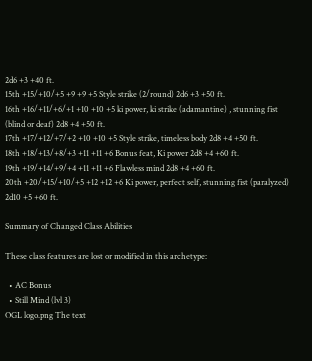2d6 +3 +40 ft.
15th +15/+10/+5 +9 +9 +5 Style strike (2/round) 2d6 +3 +50 ft.
16th +16/+11/+6/+1 +10 +10 +5 ki power, ki strike (adamantine) , stunning fist (blind or deaf) 2d8 +4 +50 ft.
17th +17/+12/+7/+2 +10 +10 +5 Style strike, timeless body 2d8 +4 +50 ft.
18th +18/+13/+8/+3 +11 +11 +6 Bonus feat, Ki power 2d8 +4 +60 ft.
19th +19/+14/+9/+4 +11 +11 +6 Flawless mind 2d8 +4 +60 ft.
20th +20/+15/+10/+5 +12 +12 +6 Ki power, perfect self, stunning fist (paralyzed) 2d10 +5 +60 ft.

Summary of Changed Class Abilities

These class features are lost or modified in this archetype:

  • AC Bonus
  • Still Mind (lvl 3)
OGL logo.png The text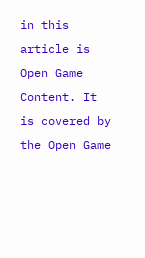in this article is Open Game Content. It is covered by the Open Game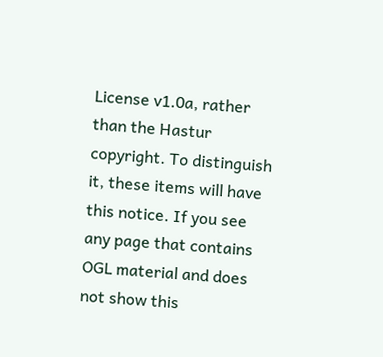License v1.0a, rather than the Hastur copyright. To distinguish it, these items will have this notice. If you see any page that contains OGL material and does not show this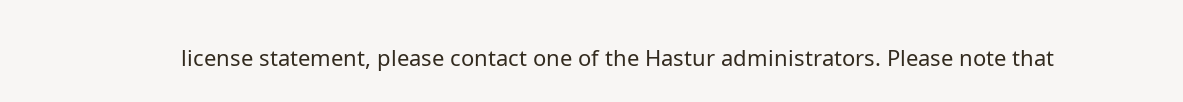license statement, please contact one of the Hastur administrators. Please note that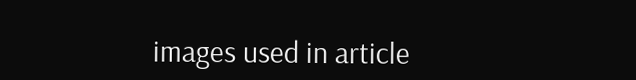images used in article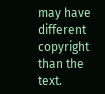may have different copyright than the text.